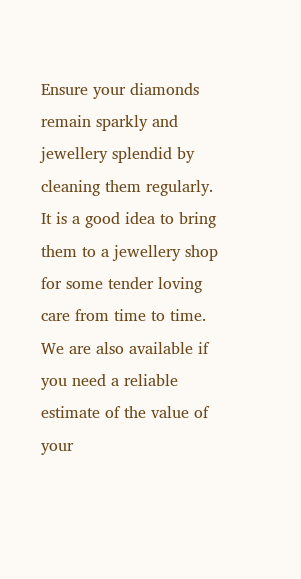Ensure your diamonds remain sparkly and jewellery splendid by cleaning them regularly. It is a good idea to bring them to a jewellery shop for some tender loving care from time to time. We are also available if you need a reliable estimate of the value of your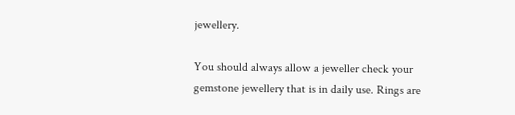jewellery.

You should always allow a jeweller check your gemstone jewellery that is in daily use. Rings are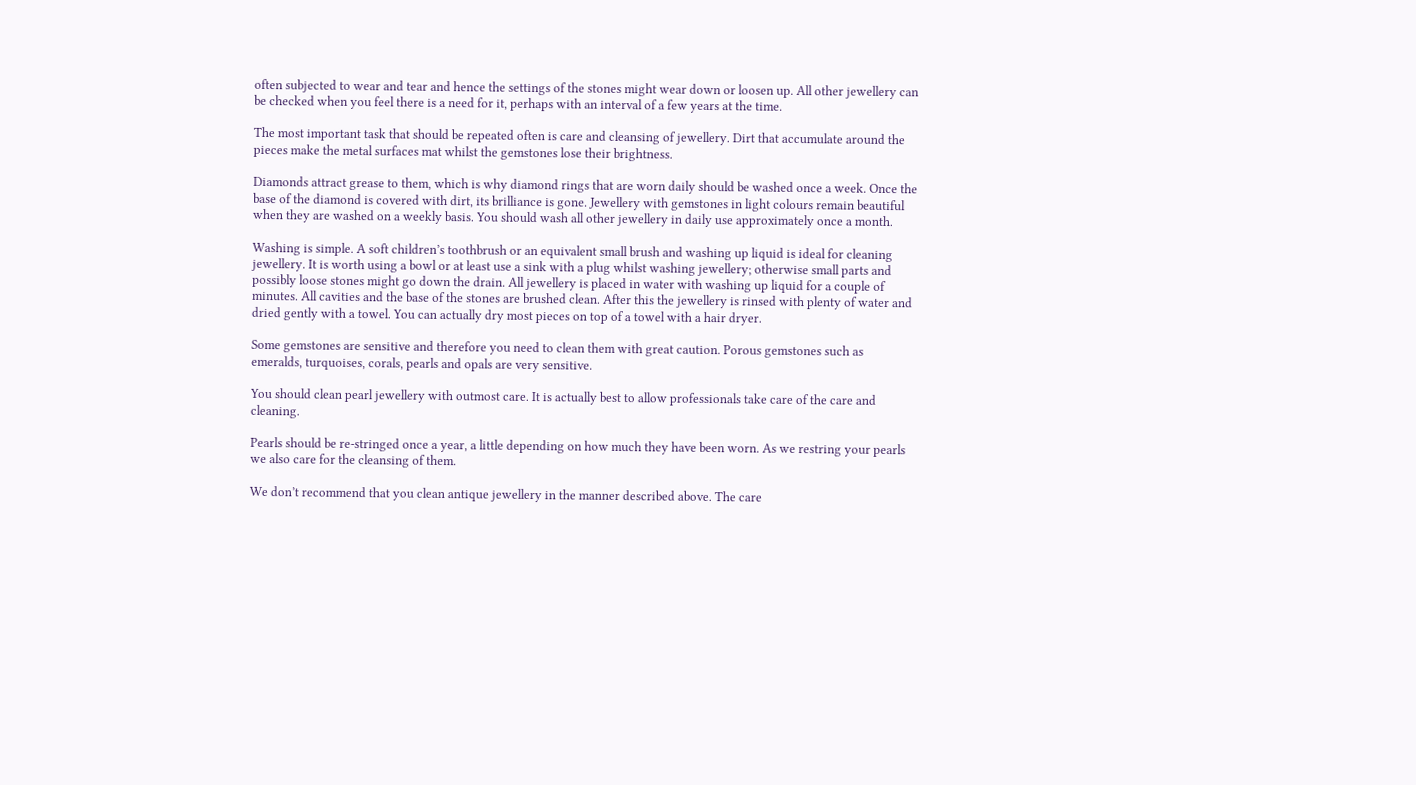often subjected to wear and tear and hence the settings of the stones might wear down or loosen up. All other jewellery can be checked when you feel there is a need for it, perhaps with an interval of a few years at the time.

The most important task that should be repeated often is care and cleansing of jewellery. Dirt that accumulate around the pieces make the metal surfaces mat whilst the gemstones lose their brightness.

Diamonds attract grease to them, which is why diamond rings that are worn daily should be washed once a week. Once the base of the diamond is covered with dirt, its brilliance is gone. Jewellery with gemstones in light colours remain beautiful when they are washed on a weekly basis. You should wash all other jewellery in daily use approximately once a month.

Washing is simple. A soft children’s toothbrush or an equivalent small brush and washing up liquid is ideal for cleaning jewellery. It is worth using a bowl or at least use a sink with a plug whilst washing jewellery; otherwise small parts and possibly loose stones might go down the drain. All jewellery is placed in water with washing up liquid for a couple of minutes. All cavities and the base of the stones are brushed clean. After this the jewellery is rinsed with plenty of water and dried gently with a towel. You can actually dry most pieces on top of a towel with a hair dryer.

Some gemstones are sensitive and therefore you need to clean them with great caution. Porous gemstones such as emeralds, turquoises, corals, pearls and opals are very sensitive.

You should clean pearl jewellery with outmost care. It is actually best to allow professionals take care of the care and cleaning.

Pearls should be re-stringed once a year, a little depending on how much they have been worn. As we restring your pearls we also care for the cleansing of them.

We don’t recommend that you clean antique jewellery in the manner described above. The care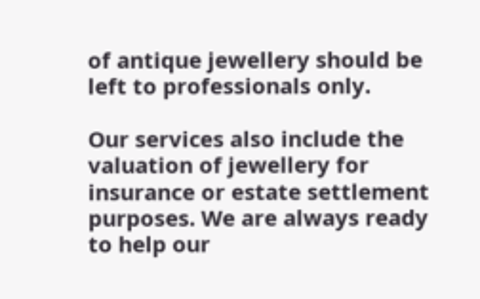of antique jewellery should be left to professionals only.

Our services also include the valuation of jewellery for insurance or estate settlement purposes. We are always ready to help our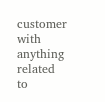customer with anything related to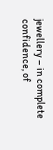jewellery – in complete confidence, of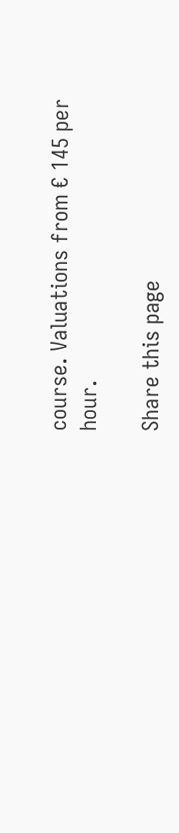course. Valuations from € 145 per hour.

Share this page